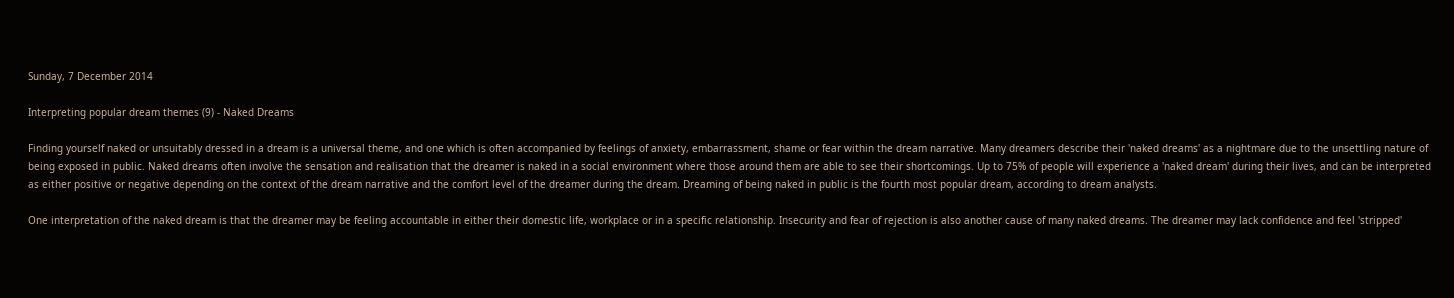Sunday, 7 December 2014

Interpreting popular dream themes (9) - Naked Dreams

Finding yourself naked or unsuitably dressed in a dream is a universal theme, and one which is often accompanied by feelings of anxiety, embarrassment, shame or fear within the dream narrative. Many dreamers describe their 'naked dreams' as a nightmare due to the unsettling nature of being exposed in public. Naked dreams often involve the sensation and realisation that the dreamer is naked in a social environment where those around them are able to see their shortcomings. Up to 75% of people will experience a 'naked dream' during their lives, and can be interpreted as either positive or negative depending on the context of the dream narrative and the comfort level of the dreamer during the dream. Dreaming of being naked in public is the fourth most popular dream, according to dream analysts.

One interpretation of the naked dream is that the dreamer may be feeling accountable in either their domestic life, workplace or in a specific relationship. Insecurity and fear of rejection is also another cause of many naked dreams. The dreamer may lack confidence and feel 'stripped'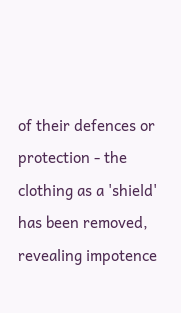of their defences or protection - the clothing as a 'shield' has been removed, revealing impotence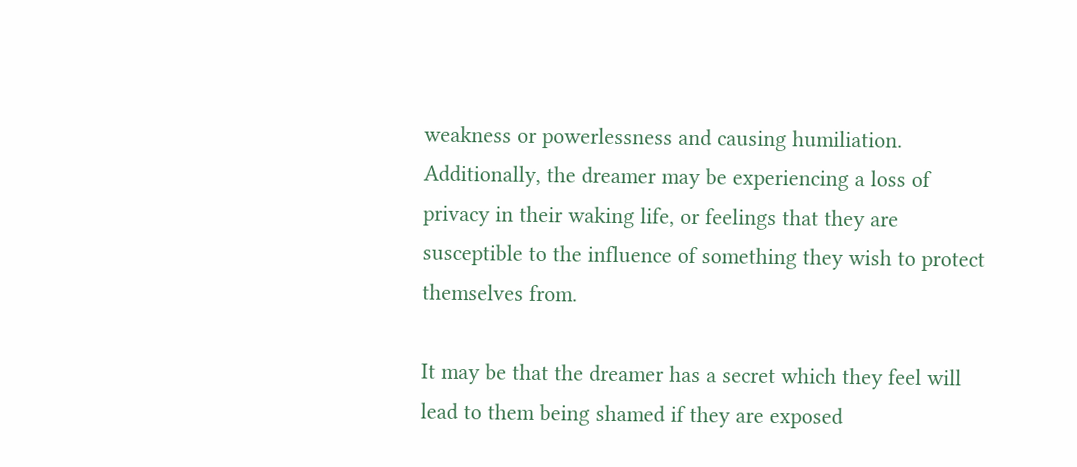weakness or powerlessness and causing humiliation. Additionally, the dreamer may be experiencing a loss of privacy in their waking life, or feelings that they are susceptible to the influence of something they wish to protect themselves from.

It may be that the dreamer has a secret which they feel will lead to them being shamed if they are exposed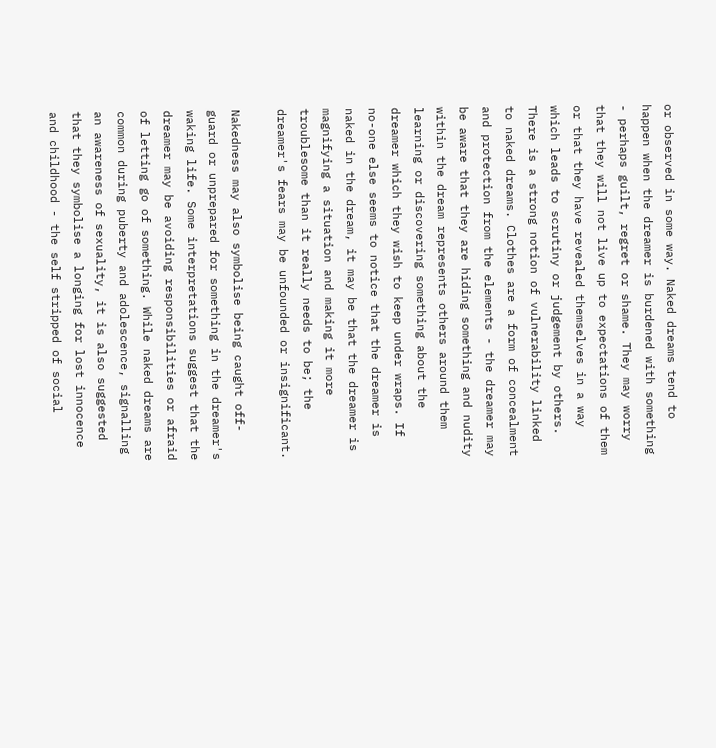or observed in some way. Naked dreams tend to happen when the dreamer is burdened with something - perhaps guilt, regret or shame. They may worry that they will not live up to expectations of them or that they have revealed themselves in a way which leads to scrutiny or judgement by others. There is a strong notion of vulnerability linked to naked dreams. Clothes are a form of concealment and protection from the elements - the dreamer may be aware that they are hiding something and nudity within the dream represents others around them learning or discovering something about the dreamer which they wish to keep under wraps. If no-one else seems to notice that the dreamer is naked in the dream, it may be that the dreamer is magnifying a situation and making it more troublesome than it really needs to be; the dreamer's fears may be unfounded or insignificant.

Nakedness may also symbolise being caught off-guard or unprepared for something in the dreamer's waking life. Some interpretations suggest that the dreamer may be avoiding responsibilities or afraid of letting go of something. While naked dreams are common during puberty and adolescence, signalling an awareness of sexuality, it is also suggested that they symbolise a longing for lost innocence and childhood - the self stripped of social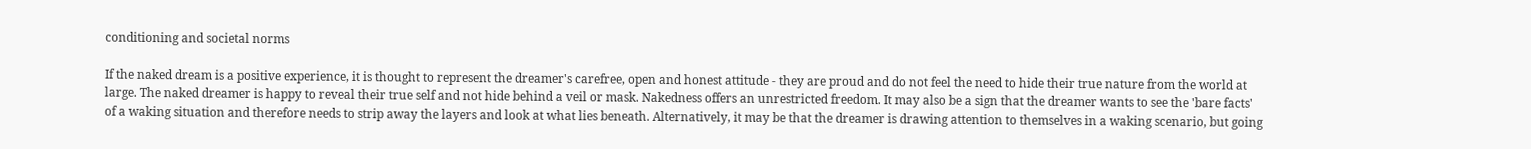conditioning and societal norms

If the naked dream is a positive experience, it is thought to represent the dreamer's carefree, open and honest attitude - they are proud and do not feel the need to hide their true nature from the world at large. The naked dreamer is happy to reveal their true self and not hide behind a veil or mask. Nakedness offers an unrestricted freedom. It may also be a sign that the dreamer wants to see the 'bare facts' of a waking situation and therefore needs to strip away the layers and look at what lies beneath. Alternatively, it may be that the dreamer is drawing attention to themselves in a waking scenario, but going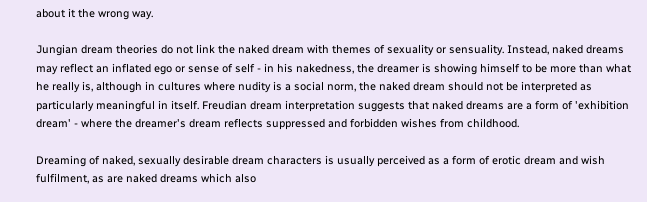about it the wrong way.

Jungian dream theories do not link the naked dream with themes of sexuality or sensuality. Instead, naked dreams may reflect an inflated ego or sense of self - in his nakedness, the dreamer is showing himself to be more than what he really is, although in cultures where nudity is a social norm, the naked dream should not be interpreted as particularly meaningful in itself. Freudian dream interpretation suggests that naked dreams are a form of 'exhibition dream' - where the dreamer's dream reflects suppressed and forbidden wishes from childhood.

Dreaming of naked, sexually desirable dream characters is usually perceived as a form of erotic dream and wish fulfilment, as are naked dreams which also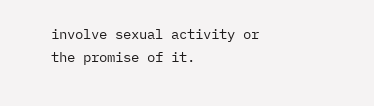involve sexual activity or the promise of it.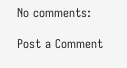No comments:

Post a Comment